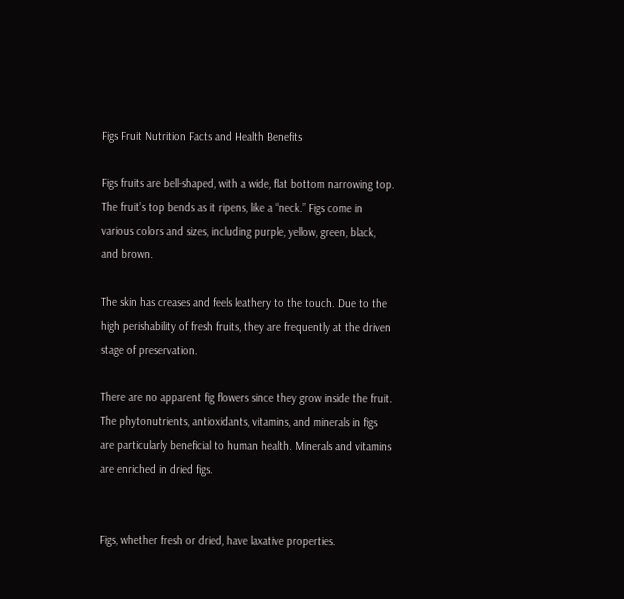Figs Fruit Nutrition Facts and Health Benefits

Figs fruits are bell-shaped, with a wide, flat bottom narrowing top. The fruit’s top bends as it ripens, like a “neck.” Figs come in various colors and sizes, including purple, yellow, green, black, and brown.

The skin has creases and feels leathery to the touch. Due to the high perishability of fresh fruits, they are frequently at the driven stage of preservation.

There are no apparent fig flowers since they grow inside the fruit. The phytonutrients, antioxidants, vitamins, and minerals in figs are particularly beneficial to human health. Minerals and vitamins are enriched in dried figs.


Figs, whether fresh or dried, have laxative properties.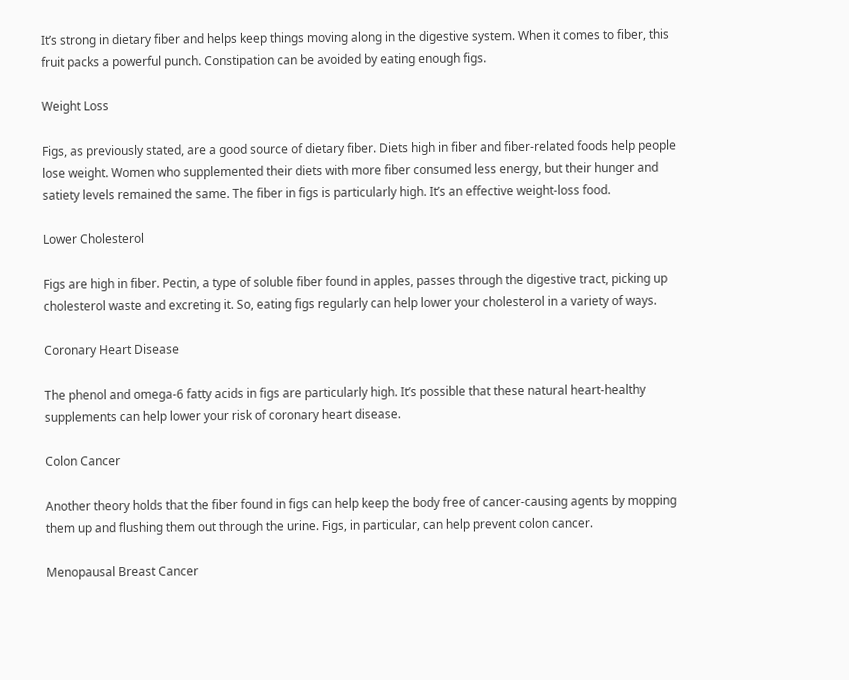It’s strong in dietary fiber and helps keep things moving along in the digestive system. When it comes to fiber, this fruit packs a powerful punch. Constipation can be avoided by eating enough figs.

Weight Loss

Figs, as previously stated, are a good source of dietary fiber. Diets high in fiber and fiber-related foods help people lose weight. Women who supplemented their diets with more fiber consumed less energy, but their hunger and satiety levels remained the same. The fiber in figs is particularly high. It’s an effective weight-loss food.

Lower Cholesterol

Figs are high in fiber. Pectin, a type of soluble fiber found in apples, passes through the digestive tract, picking up cholesterol waste and excreting it. So, eating figs regularly can help lower your cholesterol in a variety of ways.

Coronary Heart Disease

The phenol and omega-6 fatty acids in figs are particularly high. It’s possible that these natural heart-healthy supplements can help lower your risk of coronary heart disease.

Colon Cancer

Another theory holds that the fiber found in figs can help keep the body free of cancer-causing agents by mopping them up and flushing them out through the urine. Figs, in particular, can help prevent colon cancer.

Menopausal Breast Cancer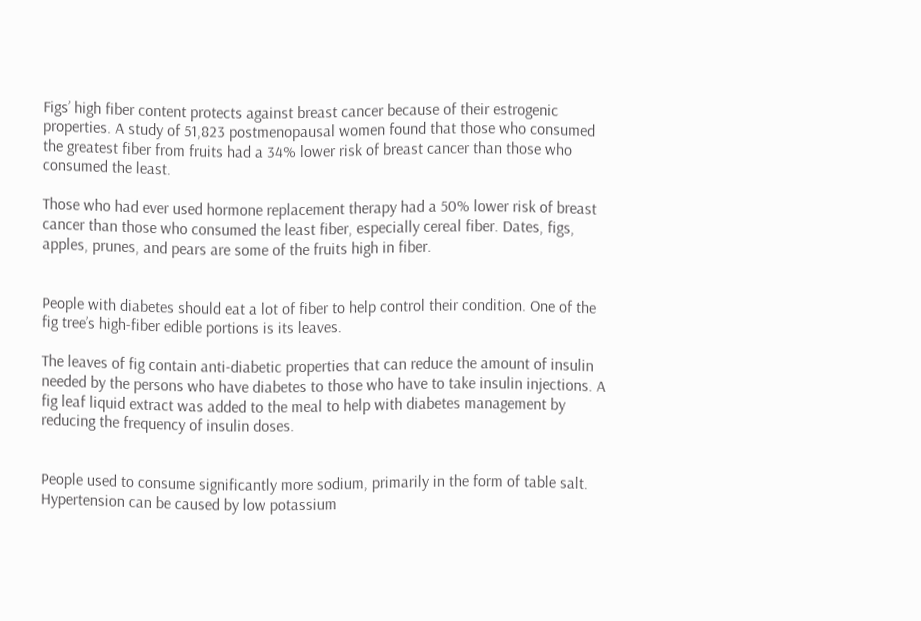Figs’ high fiber content protects against breast cancer because of their estrogenic properties. A study of 51,823 postmenopausal women found that those who consumed the greatest fiber from fruits had a 34% lower risk of breast cancer than those who consumed the least.

Those who had ever used hormone replacement therapy had a 50% lower risk of breast cancer than those who consumed the least fiber, especially cereal fiber. Dates, figs, apples, prunes, and pears are some of the fruits high in fiber.


People with diabetes should eat a lot of fiber to help control their condition. One of the fig tree’s high-fiber edible portions is its leaves.

The leaves of fig contain anti-diabetic properties that can reduce the amount of insulin needed by the persons who have diabetes to those who have to take insulin injections. A fig leaf liquid extract was added to the meal to help with diabetes management by reducing the frequency of insulin doses.


People used to consume significantly more sodium, primarily in the form of table salt. Hypertension can be caused by low potassium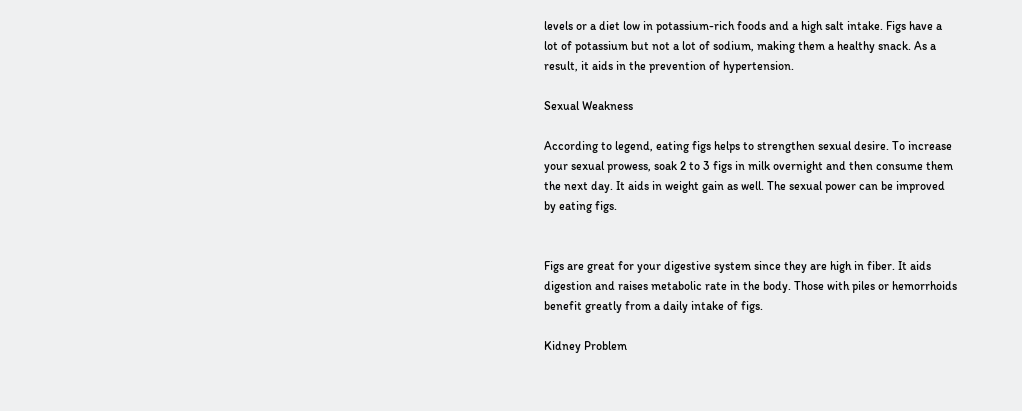levels or a diet low in potassium-rich foods and a high salt intake. Figs have a lot of potassium but not a lot of sodium, making them a healthy snack. As a result, it aids in the prevention of hypertension.

Sexual Weakness

According to legend, eating figs helps to strengthen sexual desire. To increase your sexual prowess, soak 2 to 3 figs in milk overnight and then consume them the next day. It aids in weight gain as well. The sexual power can be improved by eating figs.


Figs are great for your digestive system since they are high in fiber. It aids digestion and raises metabolic rate in the body. Those with piles or hemorrhoids benefit greatly from a daily intake of figs.

Kidney Problem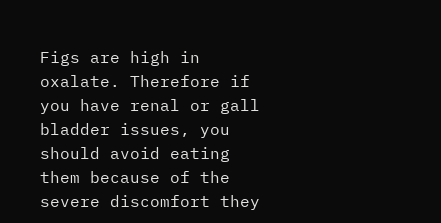Figs are high in oxalate. Therefore if you have renal or gall bladder issues, you should avoid eating them because of the severe discomfort they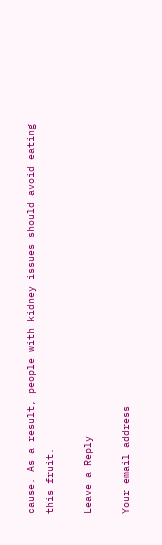cause. As a result, people with kidney issues should avoid eating this fruit.

Leave a Reply

Your email address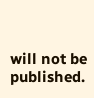will not be published.